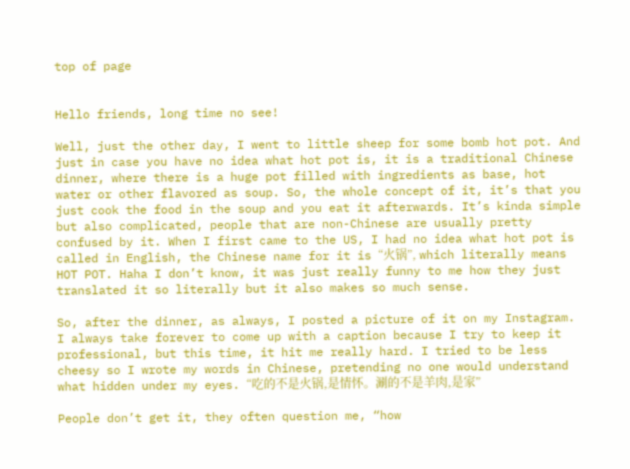top of page


Hello friends, long time no see!

Well, just the other day, I went to little sheep for some bomb hot pot. And just in case you have no idea what hot pot is, it is a traditional Chinese dinner, where there is a huge pot filled with ingredients as base, hot water or other flavored as soup. So, the whole concept of it, it’s that you just cook the food in the soup and you eat it afterwards. It’s kinda simple but also complicated, people that are non-Chinese are usually pretty confused by it. When I first came to the US, I had no idea what hot pot is called in English, the Chinese name for it is “火锅”, which literally means HOT POT. Haha I don’t know, it was just really funny to me how they just translated it so literally but it also makes so much sense.

So, after the dinner, as always, I posted a picture of it on my Instagram. I always take forever to come up with a caption because I try to keep it professional, but this time, it hit me really hard. I tried to be less cheesy so I wrote my words in Chinese, pretending no one would understand what hidden under my eyes. “吃的不是火锅,是情怀。涮的不是羊肉,是家”

People don’t get it, they often question me, “how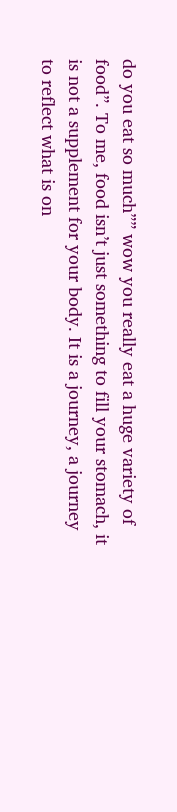do you eat so much”” wow you really eat a huge variety of food”. To me, food isn’t just something to fill your stomach, it is not a supplement for your body. It is a journey, a journey to reflect what is on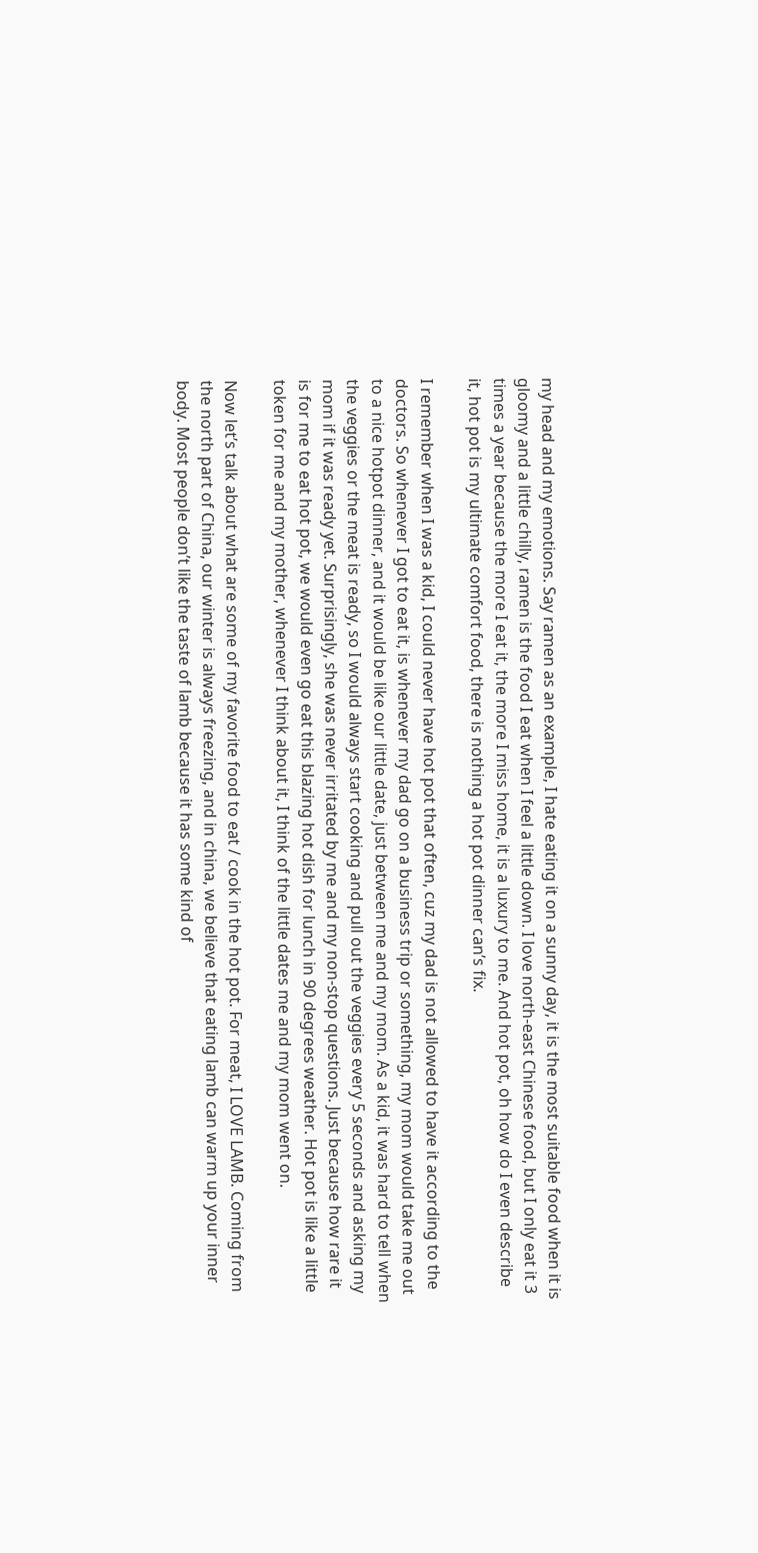my head and my emotions. Say ramen as an example, I hate eating it on a sunny day, it is the most suitable food when it is gloomy and a little chilly, ramen is the food I eat when I feel a little down. I love north-east Chinese food, but I only eat it 3 times a year because the more I eat it, the more I miss home, it is a luxury to me. And hot pot, oh how do I even describe it, hot pot is my ultimate comfort food, there is nothing a hot pot dinner can’s fix.

I remember when I was a kid, I could never have hot pot that often, cuz my dad is not allowed to have it according to the doctors. So whenever I got to eat it, is whenever my dad go on a business trip or something, my mom would take me out to a nice hotpot dinner, and it would be like our little date, just between me and my mom. As a kid, it was hard to tell when the veggies or the meat is ready, so I would always start cooking and pull out the veggies every 5 seconds and asking my mom if it was ready yet. Surprisingly, she was never irritated by me and my non-stop questions. Just because how rare it is for me to eat hot pot, we would even go eat this blazing hot dish for lunch in 90 degrees weather. Hot pot is like a little token for me and my mother, whenever I think about it, I think of the little dates me and my mom went on.

Now let’s talk about what are some of my favorite food to eat / cook in the hot pot. For meat, I LOVE LAMB. Coming from the north part of China, our winter is always freezing, and in china, we believe that eating lamb can warm up your inner body. Most people don’t like the taste of lamb because it has some kind of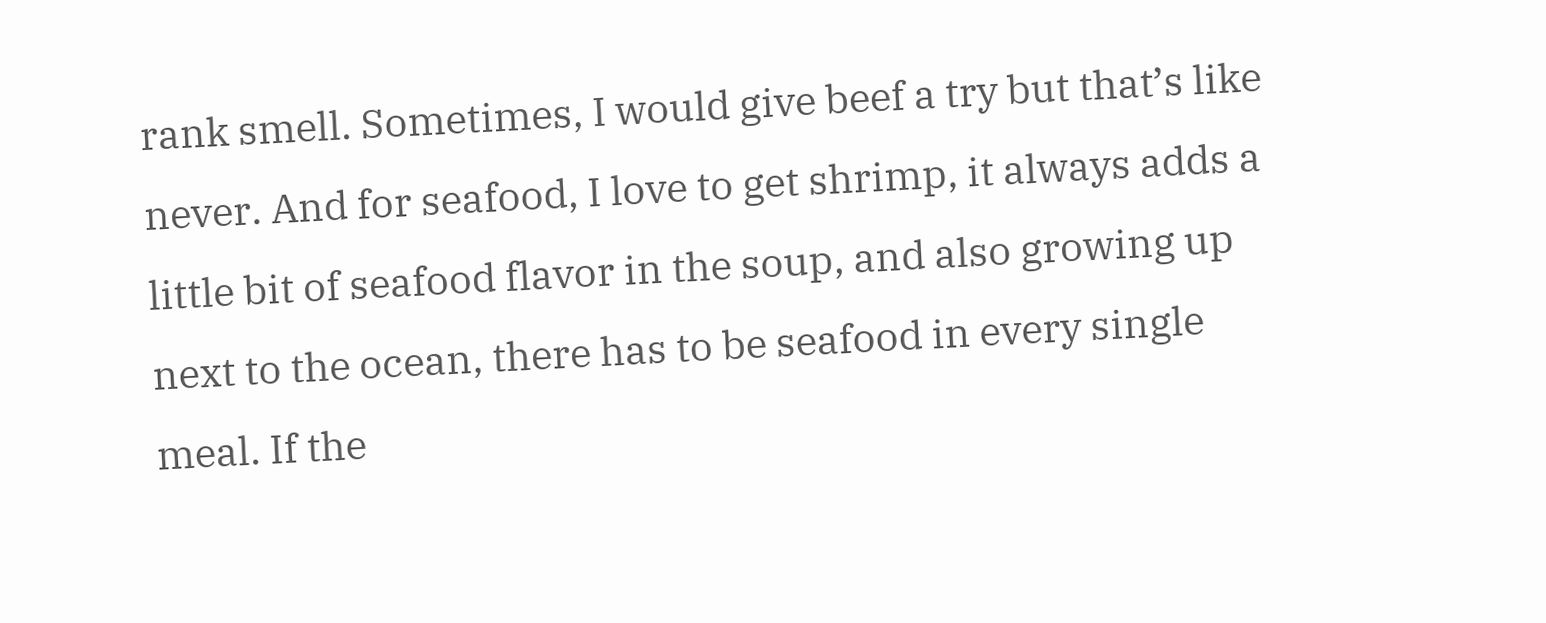rank smell. Sometimes, I would give beef a try but that’s like never. And for seafood, I love to get shrimp, it always adds a little bit of seafood flavor in the soup, and also growing up next to the ocean, there has to be seafood in every single meal. If the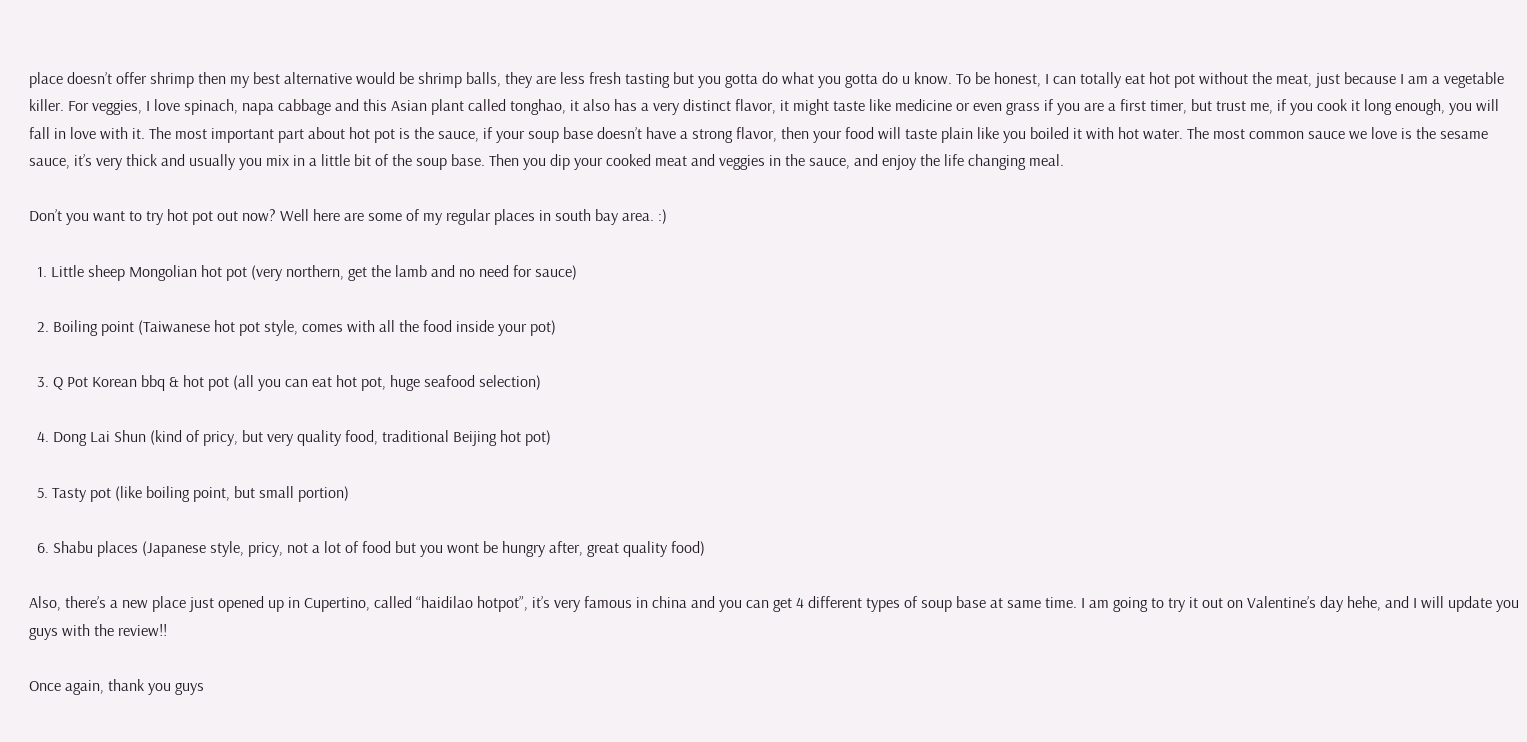place doesn’t offer shrimp then my best alternative would be shrimp balls, they are less fresh tasting but you gotta do what you gotta do u know. To be honest, I can totally eat hot pot without the meat, just because I am a vegetable killer. For veggies, I love spinach, napa cabbage and this Asian plant called tonghao, it also has a very distinct flavor, it might taste like medicine or even grass if you are a first timer, but trust me, if you cook it long enough, you will fall in love with it. The most important part about hot pot is the sauce, if your soup base doesn’t have a strong flavor, then your food will taste plain like you boiled it with hot water. The most common sauce we love is the sesame sauce, it’s very thick and usually you mix in a little bit of the soup base. Then you dip your cooked meat and veggies in the sauce, and enjoy the life changing meal.

Don’t you want to try hot pot out now? Well here are some of my regular places in south bay area. :)

  1. Little sheep Mongolian hot pot (very northern, get the lamb and no need for sauce)

  2. Boiling point (Taiwanese hot pot style, comes with all the food inside your pot)

  3. Q Pot Korean bbq & hot pot (all you can eat hot pot, huge seafood selection)

  4. Dong Lai Shun (kind of pricy, but very quality food, traditional Beijing hot pot)

  5. Tasty pot (like boiling point, but small portion)

  6. Shabu places (Japanese style, pricy, not a lot of food but you wont be hungry after, great quality food)

Also, there’s a new place just opened up in Cupertino, called “haidilao hotpot”, it’s very famous in china and you can get 4 different types of soup base at same time. I am going to try it out on Valentine’s day hehe, and I will update you guys with the review!!

Once again, thank you guys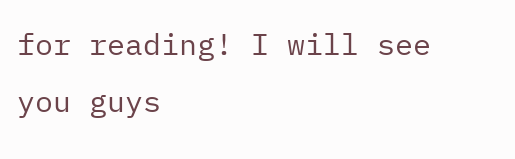for reading! I will see you guys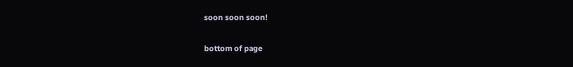soon soon soon!

bottom of page